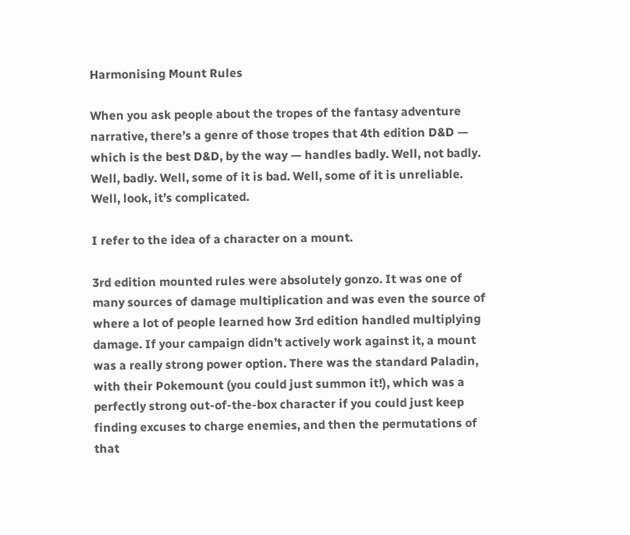Harmonising Mount Rules

When you ask people about the tropes of the fantasy adventure narrative, there’s a genre of those tropes that 4th edition D&D — which is the best D&D, by the way — handles badly. Well, not badly. Well, badly. Well, some of it is bad. Well, some of it is unreliable. Well, look, it’s complicated.

I refer to the idea of a character on a mount.

3rd edition mounted rules were absolutely gonzo. It was one of many sources of damage multiplication and was even the source of where a lot of people learned how 3rd edition handled multiplying damage. If your campaign didn’t actively work against it, a mount was a really strong power option. There was the standard Paladin, with their Pokemount (you could just summon it!), which was a perfectly strong out-of-the-box character if you could just keep finding excuses to charge enemies, and then the permutations of that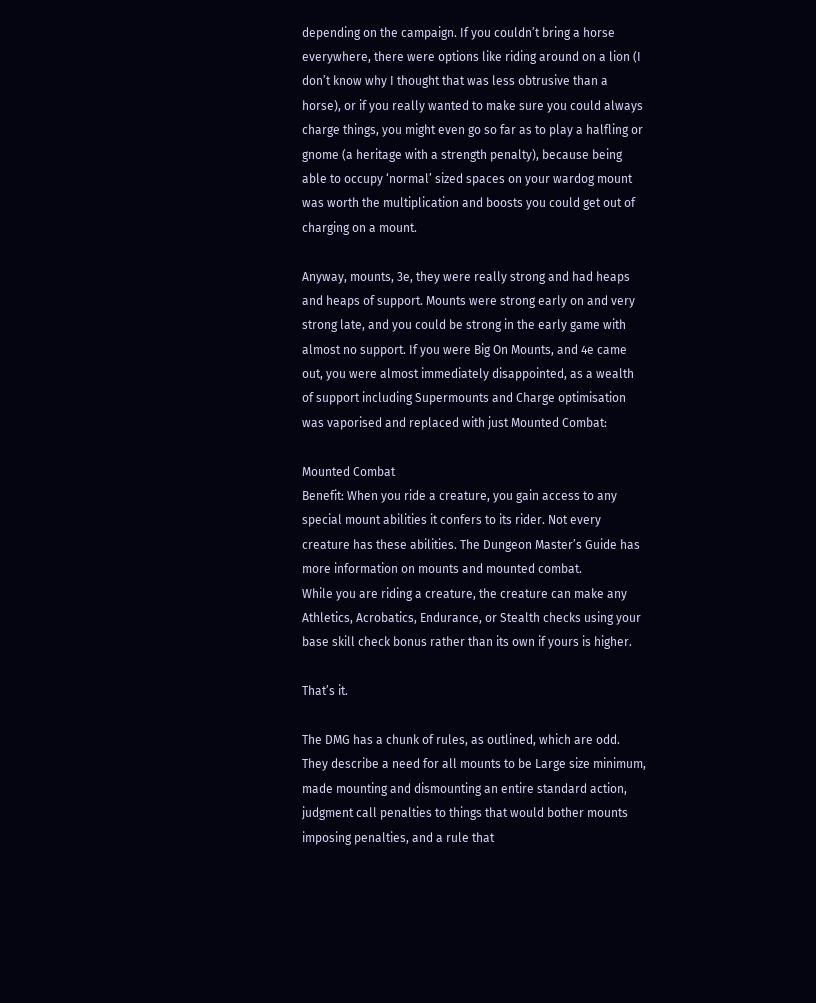depending on the campaign. If you couldn’t bring a horse everywhere, there were options like riding around on a lion (I don’t know why I thought that was less obtrusive than a horse), or if you really wanted to make sure you could always charge things, you might even go so far as to play a halfling or gnome (a heritage with a strength penalty), because being able to occupy ‘normal’ sized spaces on your wardog mount was worth the multiplication and boosts you could get out of charging on a mount.

Anyway, mounts, 3e, they were really strong and had heaps and heaps of support. Mounts were strong early on and very strong late, and you could be strong in the early game with almost no support. If you were Big On Mounts, and 4e came out, you were almost immediately disappointed, as a wealth of support including Supermounts and Charge optimisation was vaporised and replaced with just Mounted Combat:

Mounted Combat
Benefit: When you ride a creature, you gain access to any special mount abilities it confers to its rider. Not every creature has these abilities. The Dungeon Master’s Guide has more information on mounts and mounted combat.
While you are riding a creature, the creature can make any Athletics, Acrobatics, Endurance, or Stealth checks using your base skill check bonus rather than its own if yours is higher.

That’s it.

The DMG has a chunk of rules, as outlined, which are odd. They describe a need for all mounts to be Large size minimum, made mounting and dismounting an entire standard action, judgment call penalties to things that would bother mounts imposing penalties, and a rule that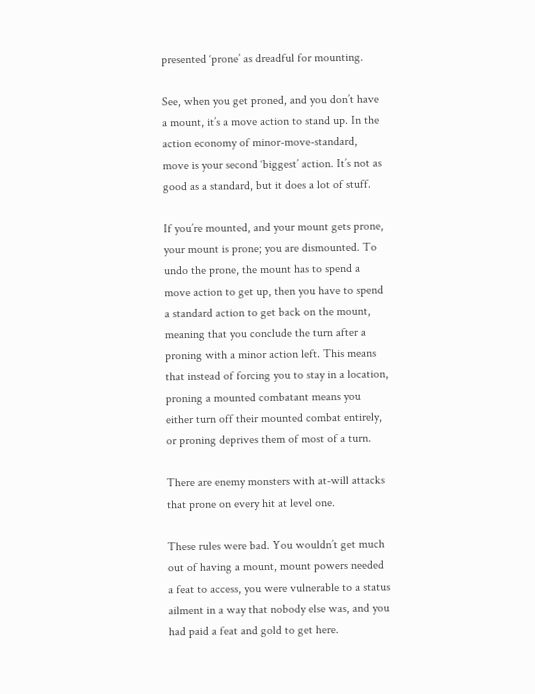presented ‘prone’ as dreadful for mounting.

See, when you get proned, and you don’t have a mount, it’s a move action to stand up. In the action economy of minor-move-standard, move is your second ‘biggest’ action. It’s not as good as a standard, but it does a lot of stuff.

If you’re mounted, and your mount gets prone, your mount is prone; you are dismounted. To undo the prone, the mount has to spend a move action to get up, then you have to spend a standard action to get back on the mount, meaning that you conclude the turn after a proning with a minor action left. This means that instead of forcing you to stay in a location, proning a mounted combatant means you either turn off their mounted combat entirely, or proning deprives them of most of a turn.

There are enemy monsters with at-will attacks that prone on every hit at level one.

These rules were bad. You wouldn’t get much out of having a mount, mount powers needed a feat to access, you were vulnerable to a status ailment in a way that nobody else was, and you had paid a feat and gold to get here.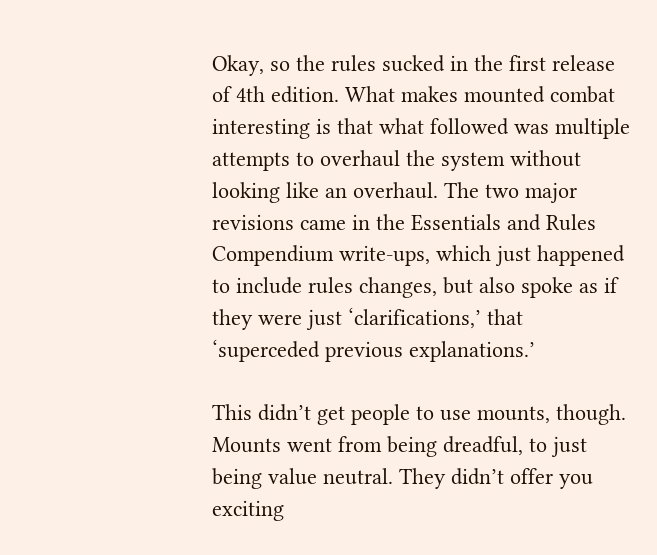Okay, so the rules sucked in the first release of 4th edition. What makes mounted combat interesting is that what followed was multiple attempts to overhaul the system without looking like an overhaul. The two major revisions came in the Essentials and Rules Compendium write-ups, which just happened to include rules changes, but also spoke as if they were just ‘clarifications,’ that ‘superceded previous explanations.’

This didn’t get people to use mounts, though. Mounts went from being dreadful, to just being value neutral. They didn’t offer you exciting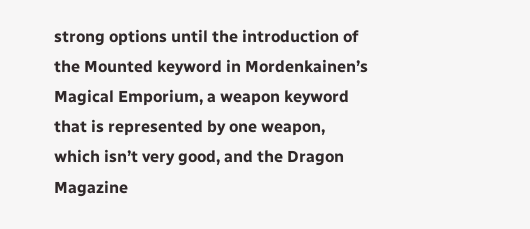strong options until the introduction of the Mounted keyword in Mordenkainen’s Magical Emporium, a weapon keyword that is represented by one weapon, which isn’t very good, and the Dragon Magazine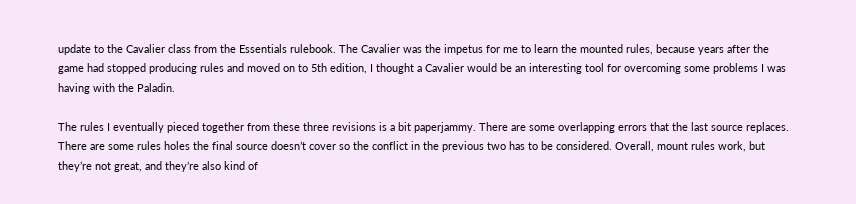update to the Cavalier class from the Essentials rulebook. The Cavalier was the impetus for me to learn the mounted rules, because years after the game had stopped producing rules and moved on to 5th edition, I thought a Cavalier would be an interesting tool for overcoming some problems I was having with the Paladin.

The rules I eventually pieced together from these three revisions is a bit paperjammy. There are some overlapping errors that the last source replaces. There are some rules holes the final source doesn’t cover so the conflict in the previous two has to be considered. Overall, mount rules work, but they’re not great, and they’re also kind of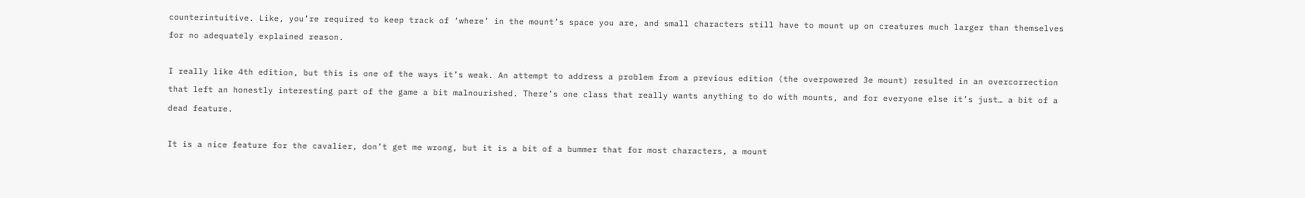counterintuitive. Like, you’re required to keep track of ‘where’ in the mount’s space you are, and small characters still have to mount up on creatures much larger than themselves for no adequately explained reason.

I really like 4th edition, but this is one of the ways it’s weak. An attempt to address a problem from a previous edition (the overpowered 3e mount) resulted in an overcorrection that left an honestly interesting part of the game a bit malnourished. There’s one class that really wants anything to do with mounts, and for everyone else it’s just… a bit of a dead feature.

It is a nice feature for the cavalier, don’t get me wrong, but it is a bit of a bummer that for most characters, a mount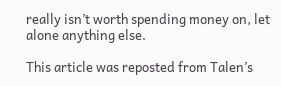really isn’t worth spending money on, let alone anything else.

This article was reposted from Talen’s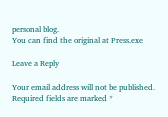personal blog.
You can find the original at Press.exe

Leave a Reply

Your email address will not be published. Required fields are marked *